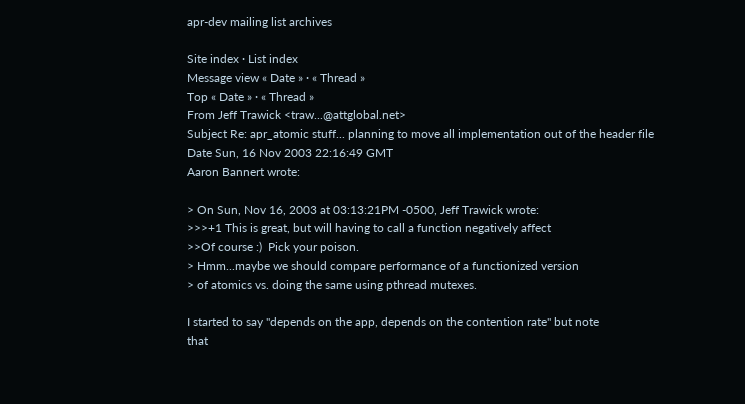apr-dev mailing list archives

Site index · List index
Message view « Date » · « Thread »
Top « Date » · « Thread »
From Jeff Trawick <traw...@attglobal.net>
Subject Re: apr_atomic stuff... planning to move all implementation out of the header file
Date Sun, 16 Nov 2003 22:16:49 GMT
Aaron Bannert wrote:

> On Sun, Nov 16, 2003 at 03:13:21PM -0500, Jeff Trawick wrote:
>>>+1 This is great, but will having to call a function negatively affect
>>Of course :)  Pick your poison.
> Hmm...maybe we should compare performance of a functionized version
> of atomics vs. doing the same using pthread mutexes.

I started to say "depends on the app, depends on the contention rate" but note
that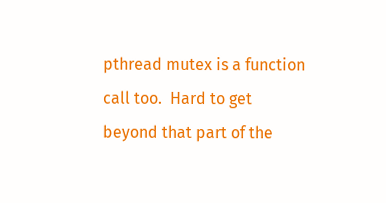pthread mutex is a function call too.  Hard to get beyond that part of the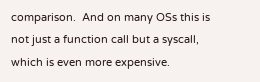comparison.  And on many OSs this is not just a function call but a syscall,
which is even more expensive.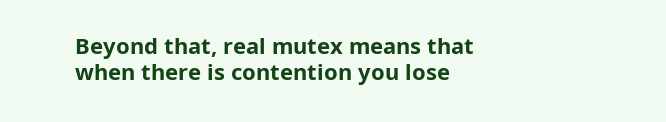Beyond that, real mutex means that when there is contention you lose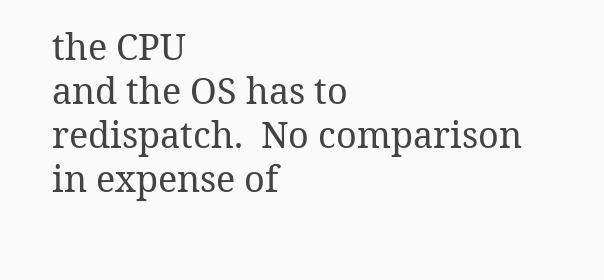the CPU
and the OS has to redispatch.  No comparison in expense of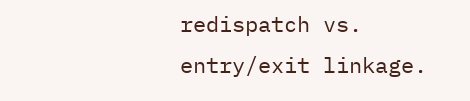redispatch vs.
entry/exit linkage.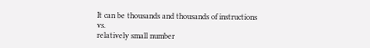It can be thousands and thousands of instructions vs.
relatively small number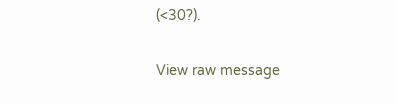(<30?).

View raw message